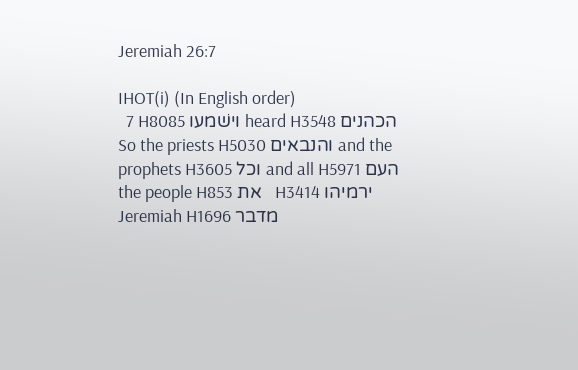Jeremiah 26:7

IHOT(i) (In English order)
  7 H8085 וישׁמעו heard H3548 הכהנים So the priests H5030 והנבאים and the prophets H3605 וכל and all H5971 העם the people H853 את   H3414 ירמיהו Jeremiah H1696 מדבר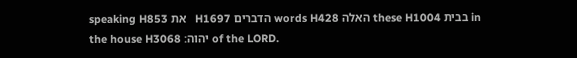speaking H853 את   H1697 הדברים words H428 האלה these H1004 בבית in the house H3068 יהוה׃ of the LORD.